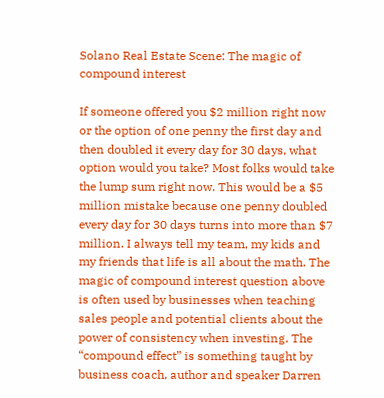Solano Real Estate Scene: The magic of compound interest

If someone offered you $2 million right now or the option of one penny the first day and then doubled it every day for 30 days, what option would you take? Most folks would take the lump sum right now. This would be a $5 million mistake because one penny doubled every day for 30 days turns into more than $7 million. I always tell my team, my kids and my friends that life is all about the math. The magic of compound interest question above is often used by businesses when teaching sales people and potential clients about the power of consistency when investing. The “compound effect” is something taught by business coach, author and speaker Darren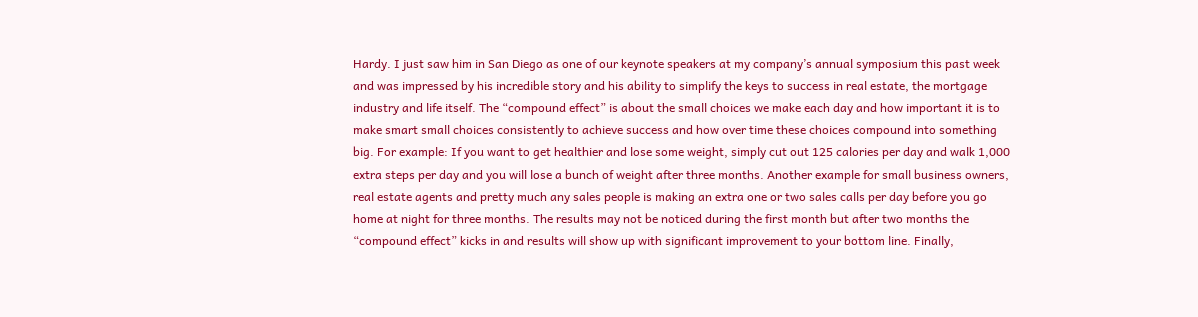Hardy. I just saw him in San Diego as one of our keynote speakers at my company’s annual symposium this past week and was impressed by his incredible story and his ability to simplify the keys to success in real estate, the mortgage industry and life itself. The “compound effect” is about the small choices we make each day and how important it is to make smart small choices consistently to achieve success and how over time these choices compound into something big. For example: If you want to get healthier and lose some weight, simply cut out 125 calories per day and walk 1,000 extra steps per day and you will lose a bunch of weight after three months. Another example for small business owners, real estate agents and pretty much any sales people is making an extra one or two sales calls per day before you go home at night for three months. The results may not be noticed during the first month but after two months the “compound effect” kicks in and results will show up with significant improvement to your bottom line. Finally,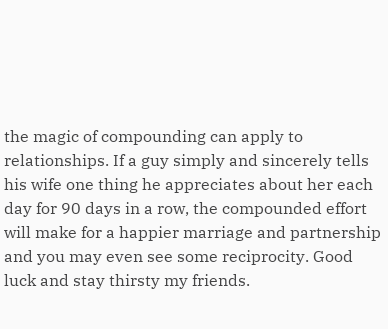the magic of compounding can apply to relationships. If a guy simply and sincerely tells his wife one thing he appreciates about her each day for 90 days in a row, the compounded effort will make for a happier marriage and partnership and you may even see some reciprocity. Good luck and stay thirsty my friends.